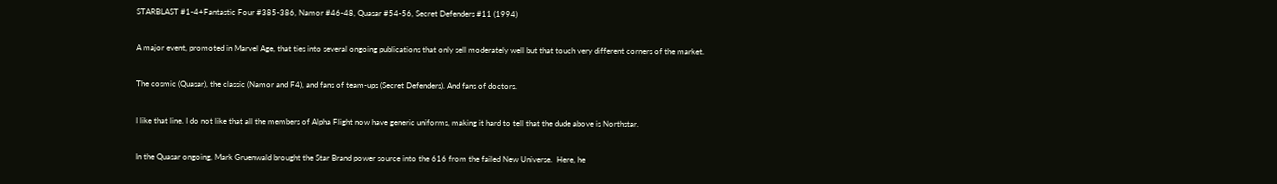STARBLAST #1-4+Fantastic Four #385-386, Namor #46-48, Quasar #54-56, Secret Defenders #11 (1994)

A major event, promoted in Marvel Age, that ties into several ongoing publications that only sell moderately well but that touch very different corners of the market.

The cosmic (Quasar), the classic (Namor and F4), and fans of team-ups (Secret Defenders). And fans of doctors.

I like that line. I do not like that all the members of Alpha Flight now have generic uniforms, making it hard to tell that the dude above is Northstar.

In the Quasar ongoing, Mark Gruenwald brought the Star Brand power source into the 616 from the failed New Universe.  Here, he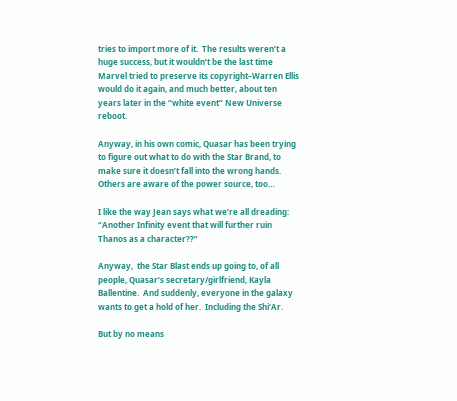tries to import more of it.  The results weren’t a huge success, but it wouldn’t be the last time Marvel tried to preserve its copyright–Warren Ellis would do it again, and much better, about ten years later in the “white event” New Universe reboot.

Anyway, in his own comic, Quasar has been trying to figure out what to do with the Star Brand, to make sure it doesn’t fall into the wrong hands.  Others are aware of the power source, too…

I like the way Jean says what we’re all dreading: “Another Infinity event that will further ruin Thanos as a character??”

Anyway,  the Star Blast ends up going to, of all people, Quasar’s secretary/girlfriend, Kayla Ballentine.  And suddenly, everyone in the galaxy wants to get a hold of her.  Including the Shi’Ar.

But by no means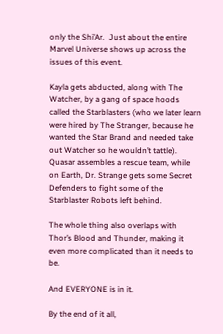only the Shi’Ar.  Just about the entire Marvel Universe shows up across the issues of this event.

Kayla gets abducted, along with The Watcher, by a gang of space hoods called the Starblasters (who we later learn were hired by The Stranger, because he wanted the Star Brand and needed take out Watcher so he wouldn’t tattle).  Quasar assembles a rescue team, while on Earth, Dr. Strange gets some Secret Defenders to fight some of the Starblaster Robots left behind.

The whole thing also overlaps with Thor’s Blood and Thunder, making it even more complicated than it needs to be.

And EVERYONE is in it.

By the end of it all,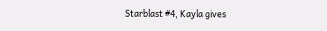Starblast #4, Kayla gives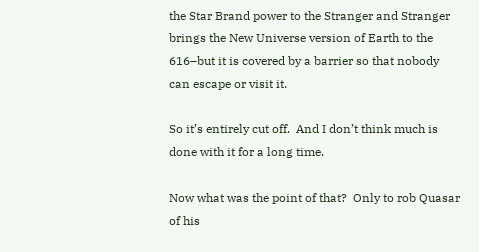the Star Brand power to the Stranger and Stranger brings the New Universe version of Earth to the 616–but it is covered by a barrier so that nobody can escape or visit it.

So it’s entirely cut off.  And I don’t think much is done with it for a long time.

Now what was the point of that?  Only to rob Quasar of his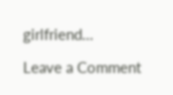girlfriend…

Leave a Comment